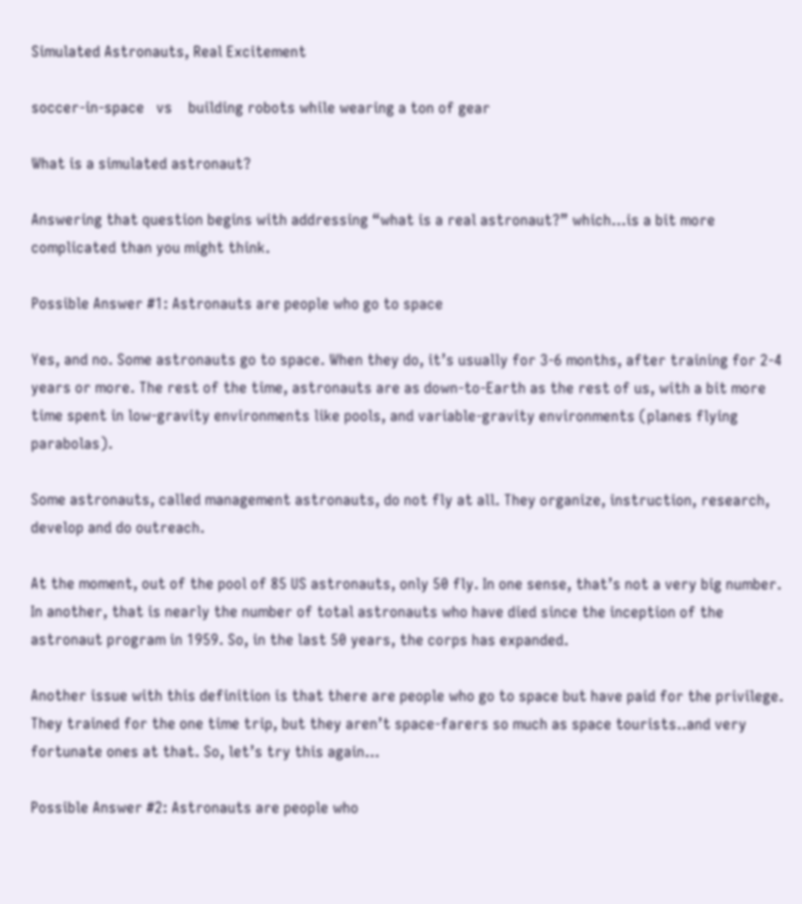Simulated Astronauts, Real Excitement

soccer-in-space   vs    building robots while wearing a ton of gear

What is a simulated astronaut?

Answering that question begins with addressing “what is a real astronaut?” which…is a bit more complicated than you might think.

Possible Answer #1: Astronauts are people who go to space

Yes, and no. Some astronauts go to space. When they do, it’s usually for 3-6 months, after training for 2-4 years or more. The rest of the time, astronauts are as down-to-Earth as the rest of us, with a bit more time spent in low-gravity environments like pools, and variable-gravity environments (planes flying parabolas).

Some astronauts, called management astronauts, do not fly at all. They organize, instruction, research, develop and do outreach.

At the moment, out of the pool of 85 US astronauts, only 50 fly. In one sense, that’s not a very big number. In another, that is nearly the number of total astronauts who have died since the inception of the astronaut program in 1959. So, in the last 50 years, the corps has expanded.

Another issue with this definition is that there are people who go to space but have paid for the privilege. They trained for the one time trip, but they aren’t space-farers so much as space tourists..and very fortunate ones at that. So, let’s try this again…

Possible Answer #2: Astronauts are people who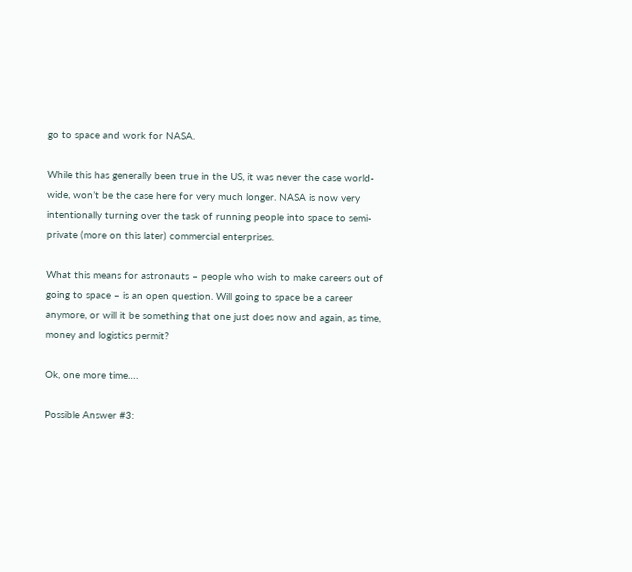go to space and work for NASA.

While this has generally been true in the US, it was never the case world-wide, won’t be the case here for very much longer. NASA is now very intentionally turning over the task of running people into space to semi-private (more on this later) commercial enterprises.

What this means for astronauts – people who wish to make careers out of going to space – is an open question. Will going to space be a career anymore, or will it be something that one just does now and again, as time, money and logistics permit?

Ok, one more time….

Possible Answer #3: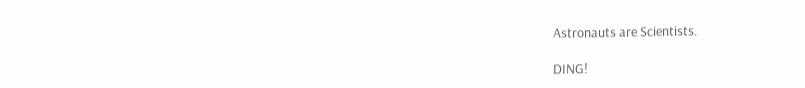Astronauts are Scientists.

DING!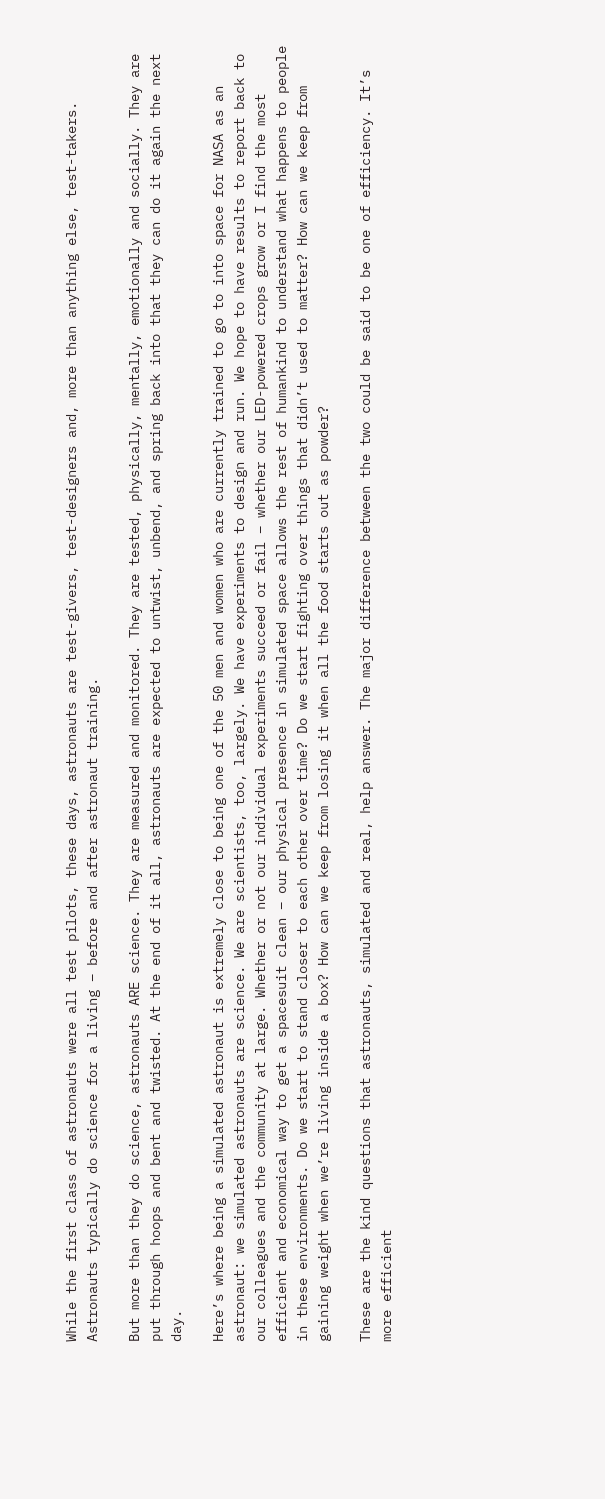While the first class of astronauts were all test pilots, these days, astronauts are test-givers, test-designers and, more than anything else, test-takers. Astronauts typically do science for a living – before and after astronaut training.

But more than they do science, astronauts ARE science. They are measured and monitored. They are tested, physically, mentally, emotionally and socially. They are put through hoops and bent and twisted. At the end of it all, astronauts are expected to untwist, unbend, and spring back into that they can do it again the next day.

Here’s where being a simulated astronaut is extremely close to being one of the 50 men and women who are currently trained to go to into space for NASA as an astronaut: we simulated astronauts are science. We are scientists, too, largely. We have experiments to design and run. We hope to have results to report back to our colleagues and the community at large. Whether or not our individual experiments succeed or fail – whether our LED-powered crops grow or I find the most efficient and economical way to get a spacesuit clean – our physical presence in simulated space allows the rest of humankind to understand what happens to people in these environments. Do we start to stand closer to each other over time? Do we start fighting over things that didn’t used to matter? How can we keep from gaining weight when we’re living inside a box? How can we keep from losing it when all the food starts out as powder?

These are the kind questions that astronauts, simulated and real, help answer. The major difference between the two could be said to be one of efficiency. It’s more efficient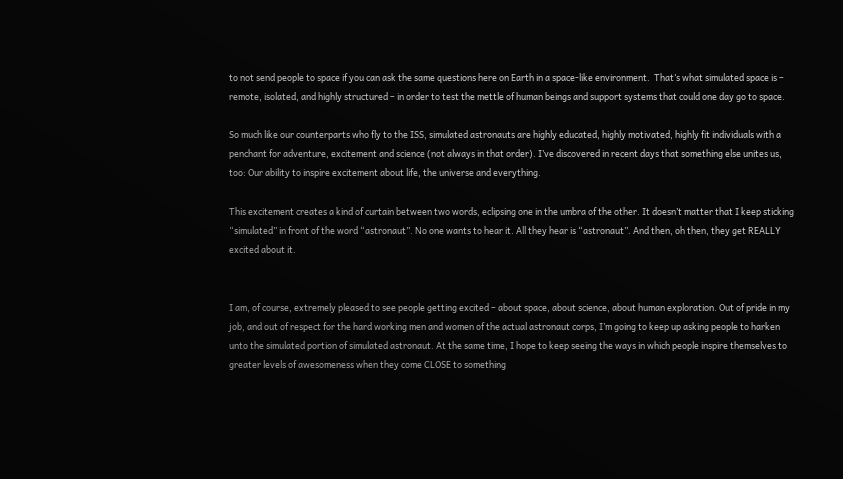to not send people to space if you can ask the same questions here on Earth in a space-like environment.  That’s what simulated space is – remote, isolated, and highly structured – in order to test the mettle of human beings and support systems that could one day go to space.

So much like our counterparts who fly to the ISS, simulated astronauts are highly educated, highly motivated, highly fit individuals with a penchant for adventure, excitement and science (not always in that order). I’ve discovered in recent days that something else unites us, too: Our ability to inspire excitement about life, the universe and everything.

This excitement creates a kind of curtain between two words, eclipsing one in the umbra of the other. It doesn’t matter that I keep sticking “simulated” in front of the word “astronaut”. No one wants to hear it. All they hear is “astronaut”. And then, oh then, they get REALLY excited about it.


I am, of course, extremely pleased to see people getting excited – about space, about science, about human exploration. Out of pride in my job, and out of respect for the hard working men and women of the actual astronaut corps, I’m going to keep up asking people to harken unto the simulated portion of simulated astronaut. At the same time, I hope to keep seeing the ways in which people inspire themselves to greater levels of awesomeness when they come CLOSE to something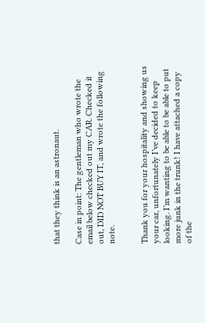that they think is an astronaut.

Case in point: The gentleman who wrote the email below checked out my CAR. Checked it out, DID NOT BUY IT, and wrote the following note.


Thank you for your hospitality and showing us your car, unfortunately I’ve decided to keep looking. I’m wanting to be able to be able to put more junk in the trunk! I have attached a copy of the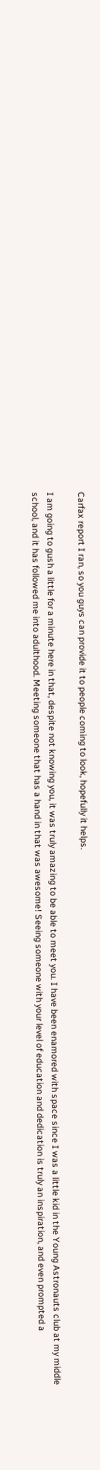Carfax report I ran, so you guys can provide it to people coming to look, hopefully it helps.

I am going to gush a little for a minute here in that, despite not knowing you, it was truly amazing to be able to meet you. I have been enamored with space since I was a little kid in the Young Astronauts club at my middle school, and it has followed me into adulthood. Meeting someone that has a hand in that was awesome! Seeing someone with your level of education and dedication is truly an inspiration, and even prompted a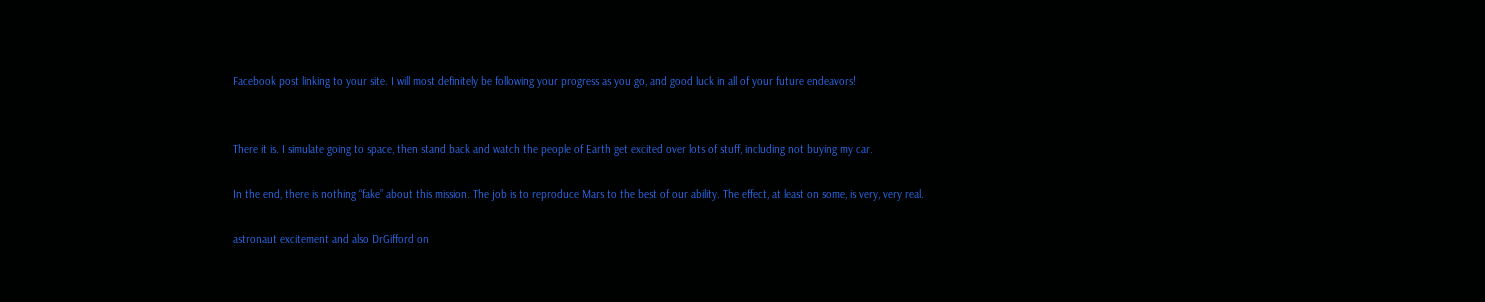Facebook post linking to your site. I will most definitely be following your progress as you go, and good luck in all of your future endeavors!


There it is. I simulate going to space, then stand back and watch the people of Earth get excited over lots of stuff, including not buying my car.

In the end, there is nothing “fake” about this mission. The job is to reproduce Mars to the best of our ability. The effect, at least on some, is very, very real.

astronaut excitement and also DrGifford on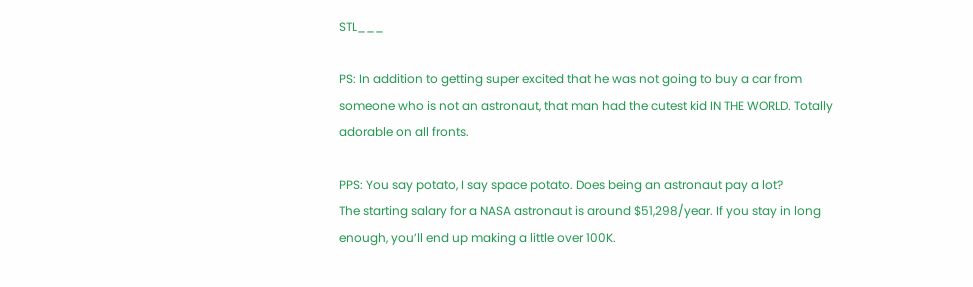STL___

PS: In addition to getting super excited that he was not going to buy a car from someone who is not an astronaut, that man had the cutest kid IN THE WORLD. Totally adorable on all fronts.

PPS: You say potato, I say space potato. Does being an astronaut pay a lot?
The starting salary for a NASA astronaut is around $51,298/year. If you stay in long enough, you’ll end up making a little over 100K.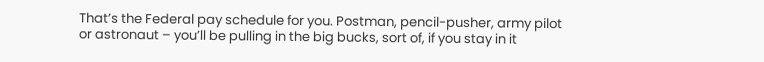That’s the Federal pay schedule for you. Postman, pencil-pusher, army pilot or astronaut – you’ll be pulling in the big bucks, sort of, if you stay in it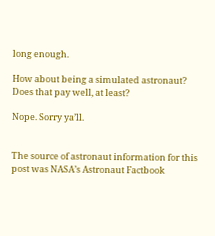long enough.

How about being a simulated astronaut? Does that pay well, at least?

Nope. Sorry ya’ll.


The source of astronaut information for this post was NASA’s Astronaut Factbook